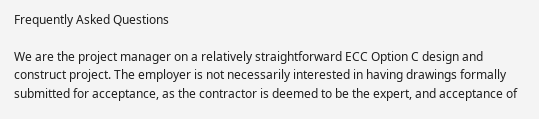Frequently Asked Questions

We are the project manager on a relatively straightforward ECC Option C design and construct project. The employer is not necessarily interested in having drawings formally submitted for acceptance, as the contractor is deemed to be the expert, and acceptance of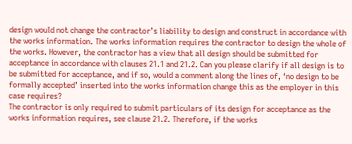design would not change the contractor’s liability to design and construct in accordance with the works information. The works information requires the contractor to design the whole of the works. However, the contractor has a view that all design should be submitted for acceptance in accordance with clauses 21.1 and 21.2. Can you please clarify if all design is to be submitted for acceptance, and if so, would a comment along the lines of, ‘no design to be formally accepted’ inserted into the works information change this as the employer in this case requires?
The contractor is only required to submit particulars of its design for acceptance as the works information requires, see clause 21.2. Therefore, if the works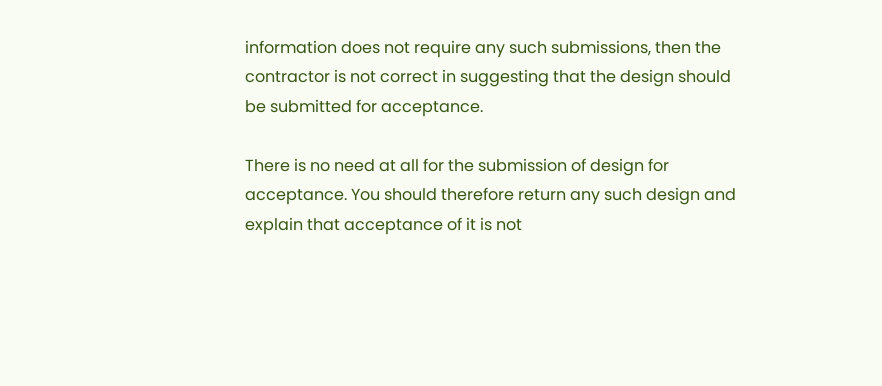information does not require any such submissions, then the contractor is not correct in suggesting that the design should be submitted for acceptance.

There is no need at all for the submission of design for acceptance. You should therefore return any such design and explain that acceptance of it is not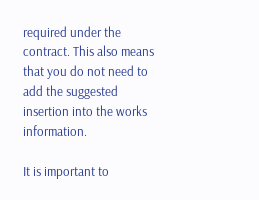required under the contract. This also means that you do not need to add the suggested insertion into the works information.

It is important to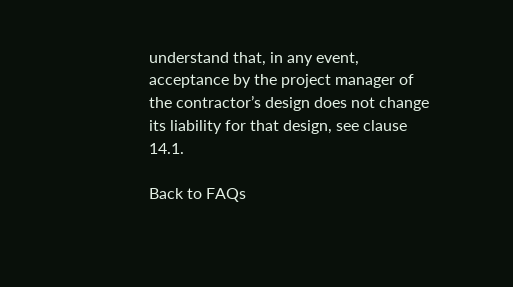understand that, in any event, acceptance by the project manager of the contractor’s design does not change its liability for that design, see clause 14.1.

Back to FAQs